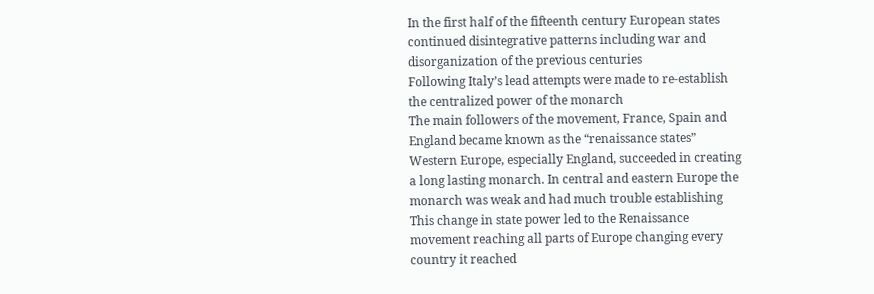In the first half of the fifteenth century European states
continued disintegrative patterns including war and
disorganization of the previous centuries
Following Italy’s lead attempts were made to re-establish
the centralized power of the monarch
The main followers of the movement, France, Spain and
England became known as the “renaissance states”
Western Europe, especially England, succeeded in creating
a long lasting monarch. In central and eastern Europe the
monarch was weak and had much trouble establishing
This change in state power led to the Renaissance
movement reaching all parts of Europe changing every
country it reached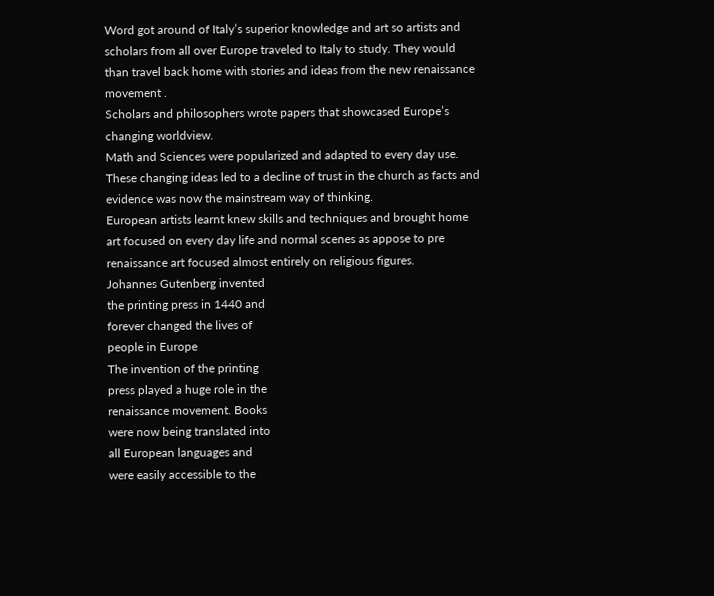Word got around of Italy’s superior knowledge and art so artists and
scholars from all over Europe traveled to Italy to study. They would
than travel back home with stories and ideas from the new renaissance
movement .
Scholars and philosophers wrote papers that showcased Europe’s
changing worldview.
Math and Sciences were popularized and adapted to every day use.
These changing ideas led to a decline of trust in the church as facts and
evidence was now the mainstream way of thinking.
European artists learnt knew skills and techniques and brought home
art focused on every day life and normal scenes as appose to pre
renaissance art focused almost entirely on religious figures.
Johannes Gutenberg invented
the printing press in 1440 and
forever changed the lives of
people in Europe
The invention of the printing
press played a huge role in the
renaissance movement. Books
were now being translated into
all European languages and
were easily accessible to the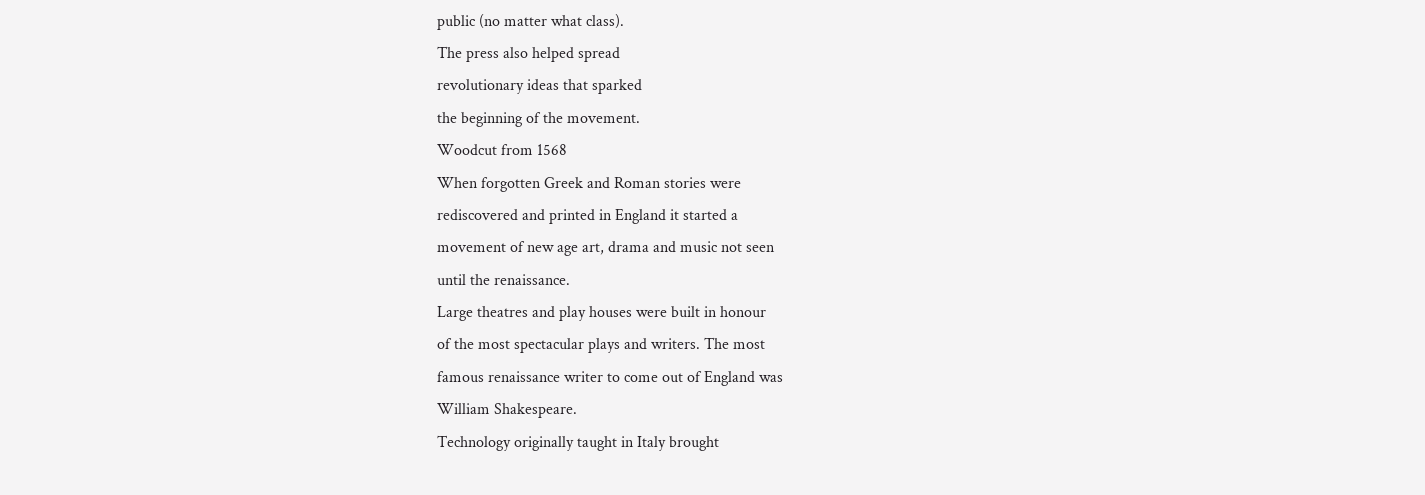public (no matter what class).
The press also helped spread
revolutionary ideas that sparked
the beginning of the movement.
Woodcut from 1568
When forgotten Greek and Roman stories were
rediscovered and printed in England it started a
movement of new age art, drama and music not seen
until the renaissance.
Large theatres and play houses were built in honour
of the most spectacular plays and writers. The most
famous renaissance writer to come out of England was
William Shakespeare.
Technology originally taught in Italy brought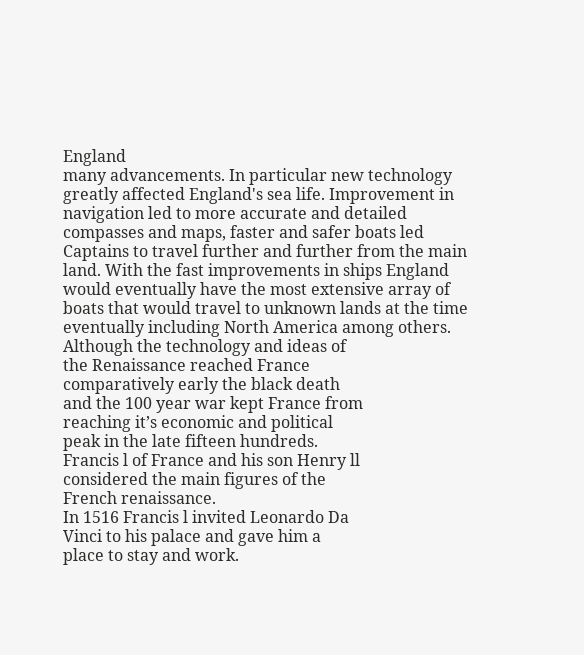England
many advancements. In particular new technology
greatly affected England's sea life. Improvement in
navigation led to more accurate and detailed
compasses and maps, faster and safer boats led
Captains to travel further and further from the main
land. With the fast improvements in ships England
would eventually have the most extensive array of
boats that would travel to unknown lands at the time
eventually including North America among others.
Although the technology and ideas of
the Renaissance reached France
comparatively early the black death
and the 100 year war kept France from
reaching it’s economic and political
peak in the late fifteen hundreds.
Francis l of France and his son Henry ll
considered the main figures of the
French renaissance.
In 1516 Francis l invited Leonardo Da
Vinci to his palace and gave him a
place to stay and work.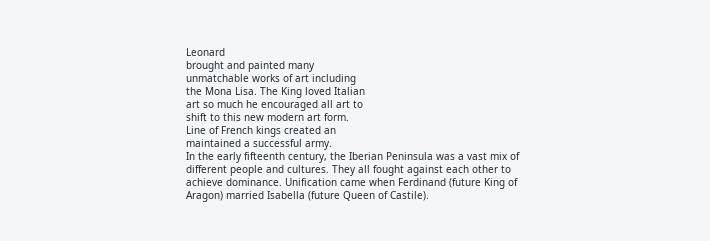Leonard
brought and painted many
unmatchable works of art including
the Mona Lisa. The King loved Italian
art so much he encouraged all art to
shift to this new modern art form.
Line of French kings created an
maintained a successful army.
In the early fifteenth century, the Iberian Peninsula was a vast mix of
different people and cultures. They all fought against each other to
achieve dominance. Unification came when Ferdinand (future King of
Aragon) married Isabella (future Queen of Castile).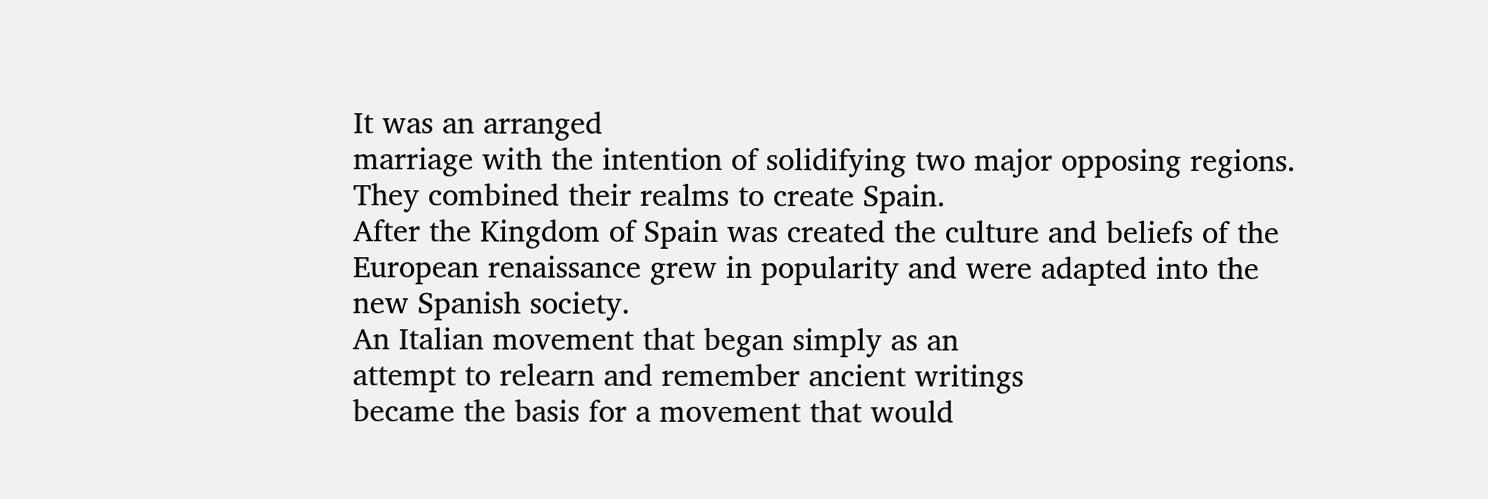It was an arranged
marriage with the intention of solidifying two major opposing regions.
They combined their realms to create Spain.
After the Kingdom of Spain was created the culture and beliefs of the
European renaissance grew in popularity and were adapted into the
new Spanish society.
An Italian movement that began simply as an
attempt to relearn and remember ancient writings
became the basis for a movement that would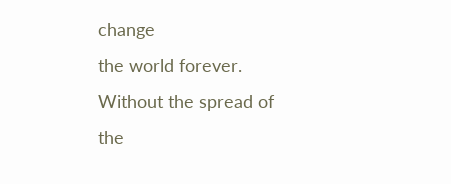change
the world forever.
Without the spread of the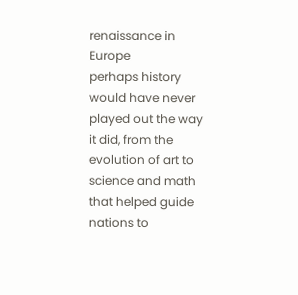renaissance in Europe
perhaps history would have never played out the way
it did, from the evolution of art to science and math
that helped guide nations to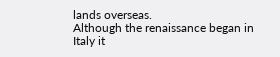lands overseas.
Although the renaissance began in Italy it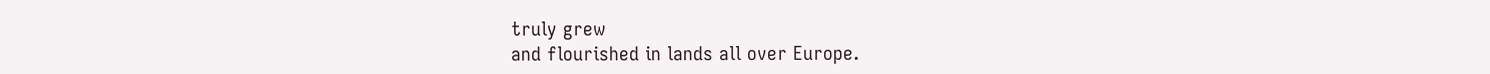truly grew
and flourished in lands all over Europe.